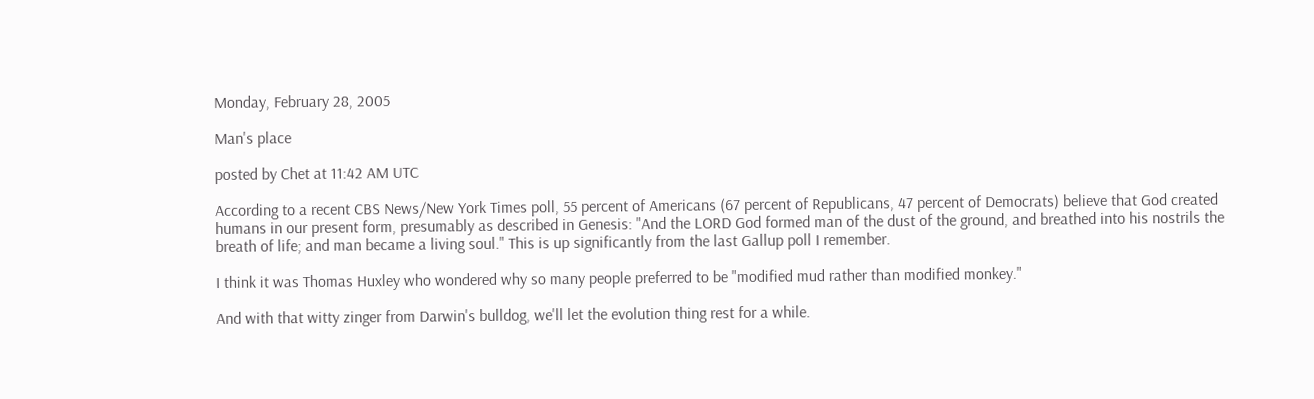Monday, February 28, 2005

Man's place

posted by Chet at 11:42 AM UTC

According to a recent CBS News/New York Times poll, 55 percent of Americans (67 percent of Republicans, 47 percent of Democrats) believe that God created humans in our present form, presumably as described in Genesis: "And the LORD God formed man of the dust of the ground, and breathed into his nostrils the breath of life; and man became a living soul." This is up significantly from the last Gallup poll I remember.

I think it was Thomas Huxley who wondered why so many people preferred to be "modified mud rather than modified monkey."

And with that witty zinger from Darwin's bulldog, we'll let the evolution thing rest for a while.